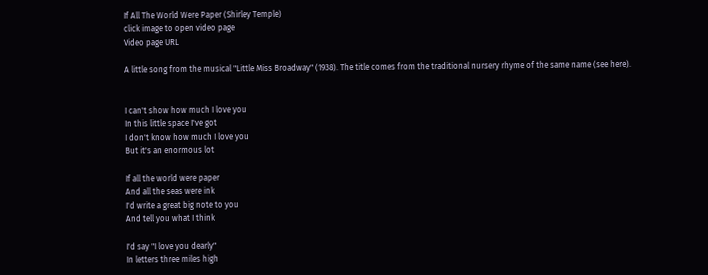If All The World Were Paper (Shirley Temple)
click image to open video page
Video page URL

A little song from the musical "Little Miss Broadway" (1938). The title comes from the traditional nursery rhyme of the same name (see here).


I can't show how much I love you
In this little space I've got
I don't know how much I love you
But it's an enormous lot

If all the world were paper
And all the seas were ink
I'd write a great big note to you
And tell you what I think

I'd say "I love you dearly"
In letters three miles high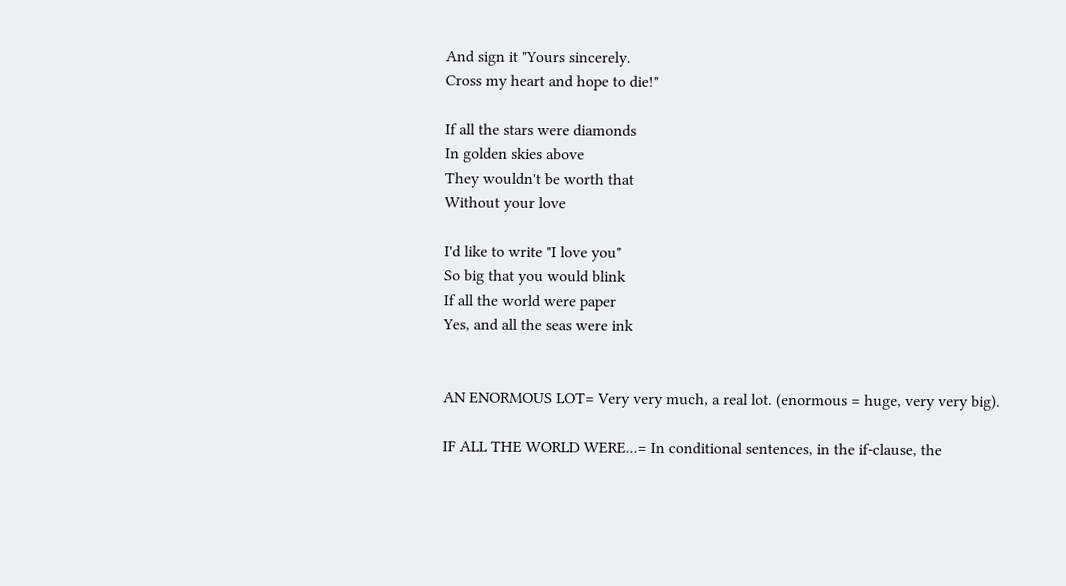And sign it "Yours sincerely.
Cross my heart and hope to die!"

If all the stars were diamonds
In golden skies above
They wouldn't be worth that
Without your love

I'd like to write "I love you"
So big that you would blink
If all the world were paper
Yes, and all the seas were ink


AN ENORMOUS LOT= Very very much, a real lot. (enormous = huge, very very big).

IF ALL THE WORLD WERE...= In conditional sentences, in the if-clause, the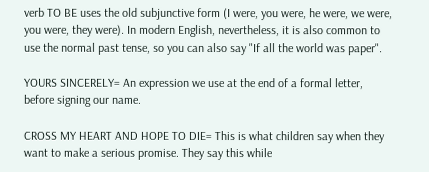verb TO BE uses the old subjunctive form (I were, you were, he were, we were, you were, they were). In modern English, nevertheless, it is also common to use the normal past tense, so you can also say "If all the world was paper".

YOURS SINCERELY= An expression we use at the end of a formal letter, before signing our name.

CROSS MY HEART AND HOPE TO DIE= This is what children say when they want to make a serious promise. They say this while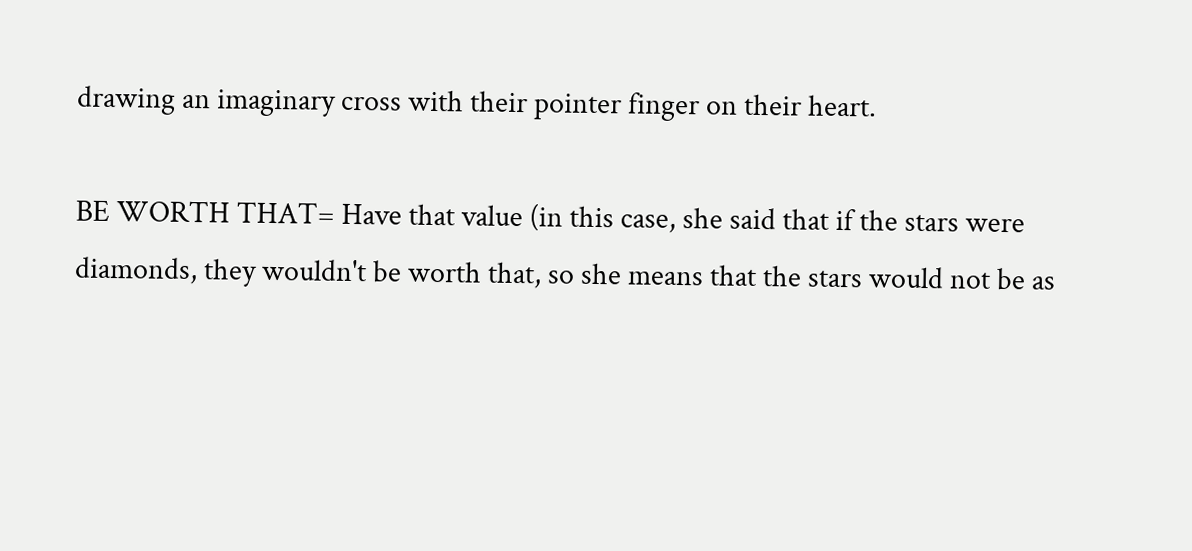drawing an imaginary cross with their pointer finger on their heart.

BE WORTH THAT= Have that value (in this case, she said that if the stars were diamonds, they wouldn't be worth that, so she means that the stars would not be as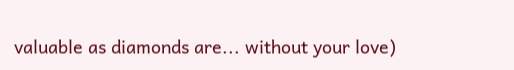valuable as diamonds are... without your love)